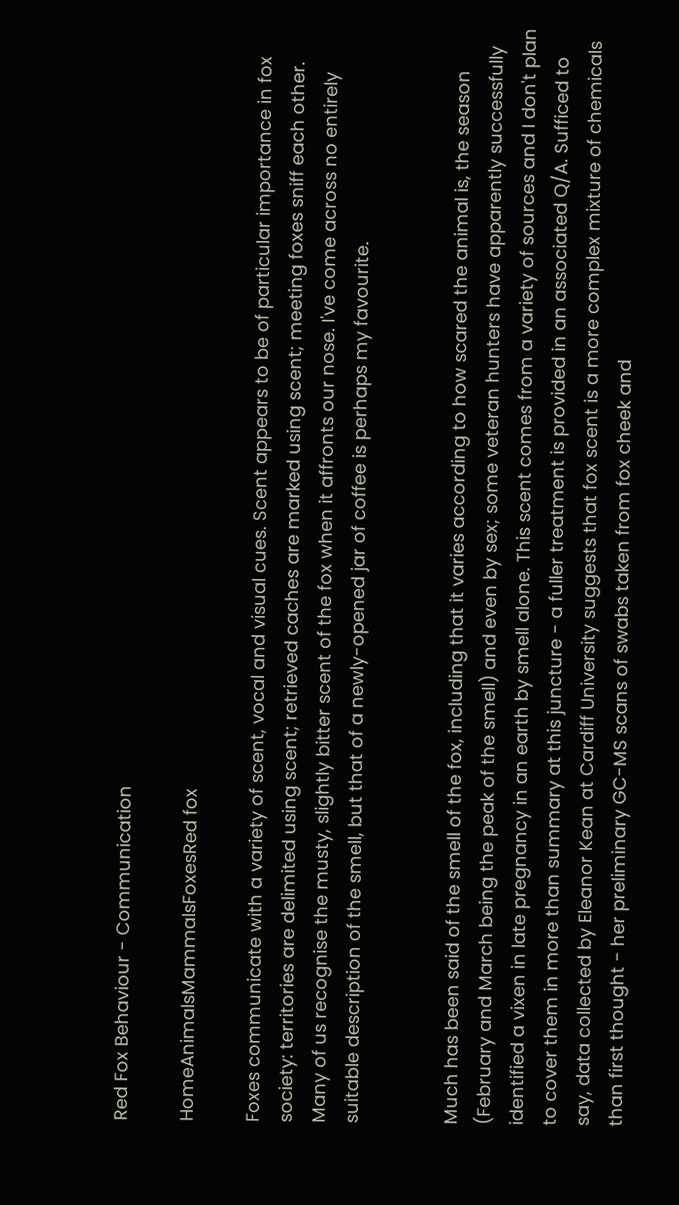Red Fox Behaviour - Communication

HomeAnimalsMammalsFoxesRed fox

Foxes communicate with a variety of scent, vocal and visual cues. Scent appears to be of particular importance in fox society: territories are delimited using scent; retrieved caches are marked using scent; meeting foxes sniff each other. Many of us recognise the musty, slightly bitter scent of the fox when it affronts our nose. I've come across no entirely suitable description of the smell, but that of a newly-opened jar of coffee is perhaps my favourite.


Much has been said of the smell of the fox, including that it varies according to how scared the animal is, the season (February and March being the peak of the smell) and even by sex; some veteran hunters have apparently successfully identified a vixen in late pregnancy in an earth by smell alone. This scent comes from a variety of sources and I don't plan to cover them in more than summary at this juncture - a fuller treatment is provided in an associated Q/A. Sufficed to say, data collected by Eleanor Kean at Cardiff University suggests that fox scent is a more complex mixture of chemicals than first thought - her preliminary GC-MS scans of swabs taken from fox cheek and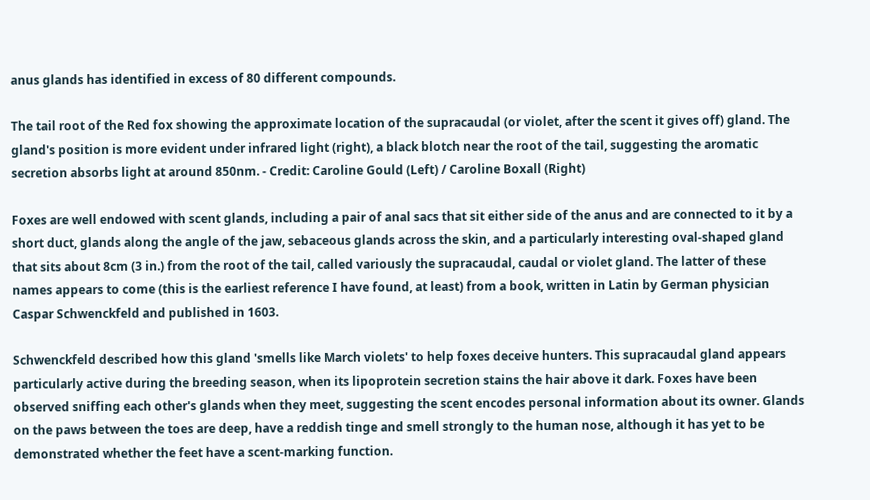anus glands has identified in excess of 80 different compounds.

The tail root of the Red fox showing the approximate location of the supracaudal (or violet, after the scent it gives off) gland. The gland's position is more evident under infrared light (right), a black blotch near the root of the tail, suggesting the aromatic secretion absorbs light at around 850nm. - Credit: Caroline Gould (Left) / Caroline Boxall (Right)

Foxes are well endowed with scent glands, including a pair of anal sacs that sit either side of the anus and are connected to it by a short duct, glands along the angle of the jaw, sebaceous glands across the skin, and a particularly interesting oval-shaped gland that sits about 8cm (3 in.) from the root of the tail, called variously the supracaudal, caudal or violet gland. The latter of these names appears to come (this is the earliest reference I have found, at least) from a book, written in Latin by German physician Caspar Schwenckfeld and published in 1603.

Schwenckfeld described how this gland 'smells like March violets' to help foxes deceive hunters. This supracaudal gland appears particularly active during the breeding season, when its lipoprotein secretion stains the hair above it dark. Foxes have been observed sniffing each other's glands when they meet, suggesting the scent encodes personal information about its owner. Glands on the paws between the toes are deep, have a reddish tinge and smell strongly to the human nose, although it has yet to be demonstrated whether the feet have a scent-marking function.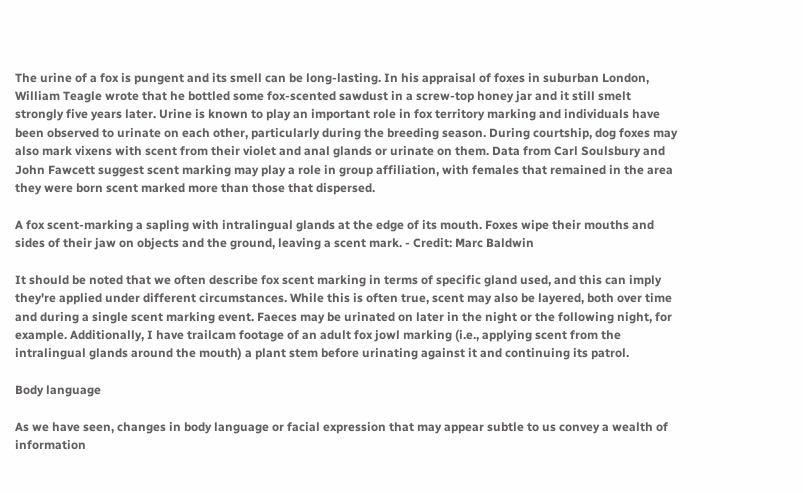The urine of a fox is pungent and its smell can be long-lasting. In his appraisal of foxes in suburban London, William Teagle wrote that he bottled some fox-scented sawdust in a screw-top honey jar and it still smelt strongly five years later. Urine is known to play an important role in fox territory marking and individuals have been observed to urinate on each other, particularly during the breeding season. During courtship, dog foxes may also mark vixens with scent from their violet and anal glands or urinate on them. Data from Carl Soulsbury and John Fawcett suggest scent marking may play a role in group affiliation, with females that remained in the area they were born scent marked more than those that dispersed.

A fox scent-marking a sapling with intralingual glands at the edge of its mouth. Foxes wipe their mouths and sides of their jaw on objects and the ground, leaving a scent mark. - Credit: Marc Baldwin

It should be noted that we often describe fox scent marking in terms of specific gland used, and this can imply they're applied under different circumstances. While this is often true, scent may also be layered, both over time and during a single scent marking event. Faeces may be urinated on later in the night or the following night, for example. Additionally, I have trailcam footage of an adult fox jowl marking (i.e., applying scent from the intralingual glands around the mouth) a plant stem before urinating against it and continuing its patrol.

Body language

As we have seen, changes in body language or facial expression that may appear subtle to us convey a wealth of information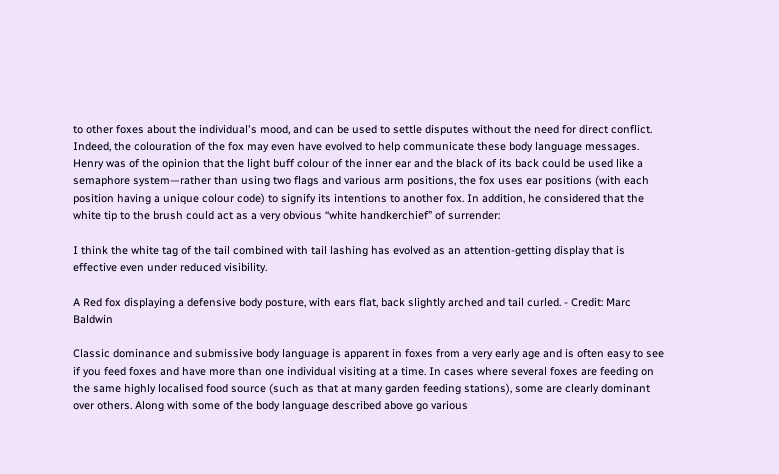to other foxes about the individual's mood, and can be used to settle disputes without the need for direct conflict. Indeed, the colouration of the fox may even have evolved to help communicate these body language messages. Henry was of the opinion that the light buff colour of the inner ear and the black of its back could be used like a semaphore system—rather than using two flags and various arm positions, the fox uses ear positions (with each position having a unique colour code) to signify its intentions to another fox. In addition, he considered that the white tip to the brush could act as a very obvious “white handkerchief” of surrender:

I think the white tag of the tail combined with tail lashing has evolved as an attention-getting display that is effective even under reduced visibility.

A Red fox displaying a defensive body posture, with ears flat, back slightly arched and tail curled. - Credit: Marc Baldwin

Classic dominance and submissive body language is apparent in foxes from a very early age and is often easy to see if you feed foxes and have more than one individual visiting at a time. In cases where several foxes are feeding on the same highly localised food source (such as that at many garden feeding stations), some are clearly dominant over others. Along with some of the body language described above go various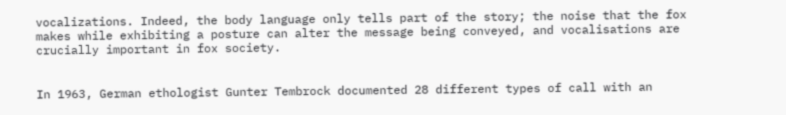vocalizations. Indeed, the body language only tells part of the story; the noise that the fox makes while exhibiting a posture can alter the message being conveyed, and vocalisations are crucially important in fox society.


In 1963, German ethologist Gunter Tembrock documented 28 different types of call with an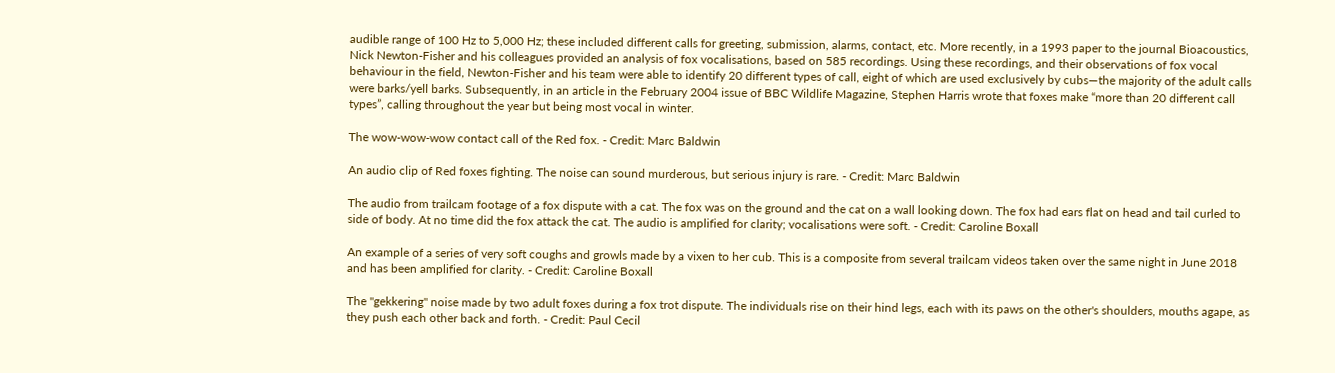audible range of 100 Hz to 5,000 Hz; these included different calls for greeting, submission, alarms, contact, etc. More recently, in a 1993 paper to the journal Bioacoustics, Nick Newton-Fisher and his colleagues provided an analysis of fox vocalisations, based on 585 recordings. Using these recordings, and their observations of fox vocal behaviour in the field, Newton-Fisher and his team were able to identify 20 different types of call, eight of which are used exclusively by cubs—the majority of the adult calls were barks/yell barks. Subsequently, in an article in the February 2004 issue of BBC Wildlife Magazine, Stephen Harris wrote that foxes make “more than 20 different call types”, calling throughout the year but being most vocal in winter.

The wow-wow-wow contact call of the Red fox. - Credit: Marc Baldwin

An audio clip of Red foxes fighting. The noise can sound murderous, but serious injury is rare. - Credit: Marc Baldwin

The audio from trailcam footage of a fox dispute with a cat. The fox was on the ground and the cat on a wall looking down. The fox had ears flat on head and tail curled to side of body. At no time did the fox attack the cat. The audio is amplified for clarity; vocalisations were soft. - Credit: Caroline Boxall

An example of a series of very soft coughs and growls made by a vixen to her cub. This is a composite from several trailcam videos taken over the same night in June 2018 and has been amplified for clarity. - Credit: Caroline Boxall

The "gekkering" noise made by two adult foxes during a fox trot dispute. The individuals rise on their hind legs, each with its paws on the other's shoulders, mouths agape, as they push each other back and forth. - Credit: Paul Cecil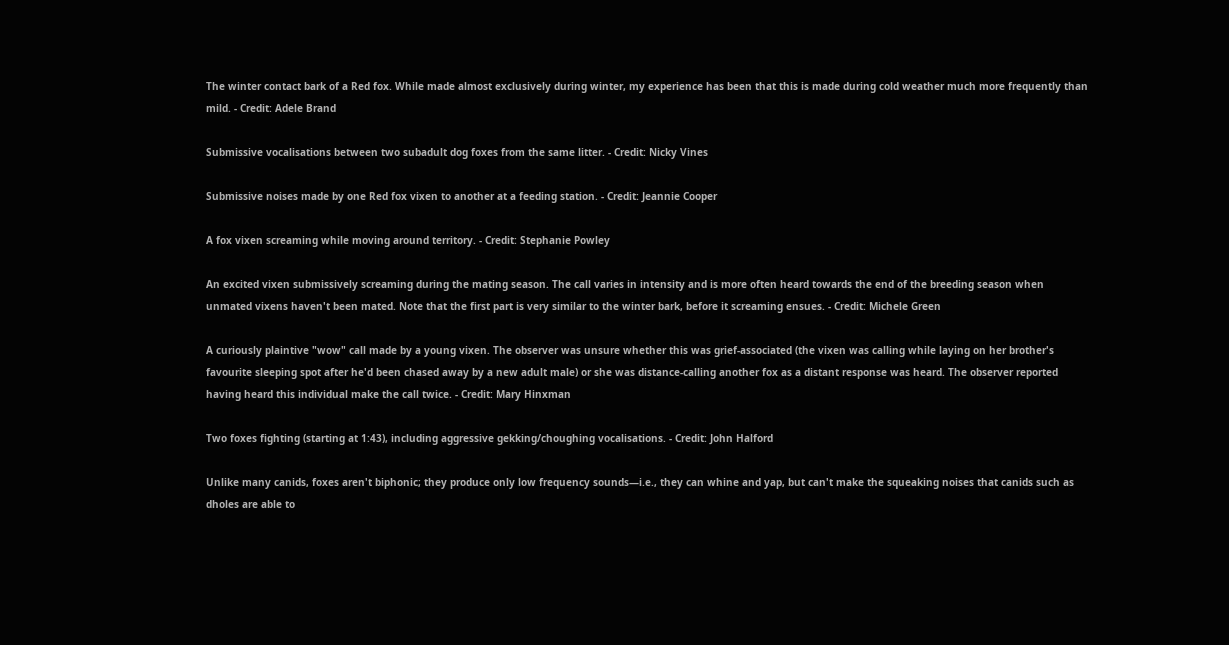The winter contact bark of a Red fox. While made almost exclusively during winter, my experience has been that this is made during cold weather much more frequently than mild. - Credit: Adele Brand

Submissive vocalisations between two subadult dog foxes from the same litter. - Credit: Nicky Vines

Submissive noises made by one Red fox vixen to another at a feeding station. - Credit: Jeannie Cooper

A fox vixen screaming while moving around territory. - Credit: Stephanie Powley

An excited vixen submissively screaming during the mating season. The call varies in intensity and is more often heard towards the end of the breeding season when unmated vixens haven't been mated. Note that the first part is very similar to the winter bark, before it screaming ensues. - Credit: Michele Green

A curiously plaintive "wow" call made by a young vixen. The observer was unsure whether this was grief-associated (the vixen was calling while laying on her brother's favourite sleeping spot after he'd been chased away by a new adult male) or she was distance-calling another fox as a distant response was heard. The observer reported having heard this individual make the call twice. - Credit: Mary Hinxman

Two foxes fighting (starting at 1:43), including aggressive gekking/choughing vocalisations. - Credit: John Halford

Unlike many canids, foxes aren't biphonic; they produce only low frequency sounds—i.e., they can whine and yap, but can't make the squeaking noises that canids such as dholes are able to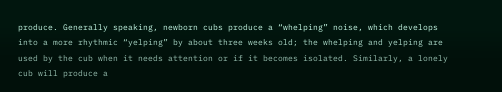produce. Generally speaking, newborn cubs produce a “whelping” noise, which develops into a more rhythmic “yelping” by about three weeks old; the whelping and yelping are used by the cub when it needs attention or if it becomes isolated. Similarly, a lonely cub will produce a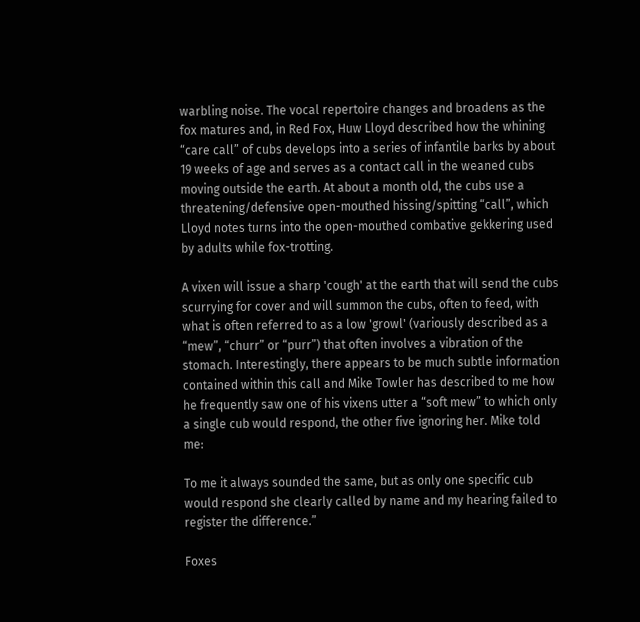warbling noise. The vocal repertoire changes and broadens as the fox matures and, in Red Fox, Huw Lloyd described how the whining “care call” of cubs develops into a series of infantile barks by about 19 weeks of age and serves as a contact call in the weaned cubs moving outside the earth. At about a month old, the cubs use a threatening/defensive open-mouthed hissing/spitting “call”, which Lloyd notes turns into the open-mouthed combative gekkering used by adults while fox-trotting.

A vixen will issue a sharp 'cough' at the earth that will send the cubs scurrying for cover and will summon the cubs, often to feed, with what is often referred to as a low 'growl' (variously described as a “mew”, “churr” or “purr”) that often involves a vibration of the stomach. Interestingly, there appears to be much subtle information contained within this call and Mike Towler has described to me how he frequently saw one of his vixens utter a “soft mew” to which only a single cub would respond, the other five ignoring her. Mike told me:

To me it always sounded the same, but as only one specific cub would respond she clearly called by name and my hearing failed to register the difference.”

Foxes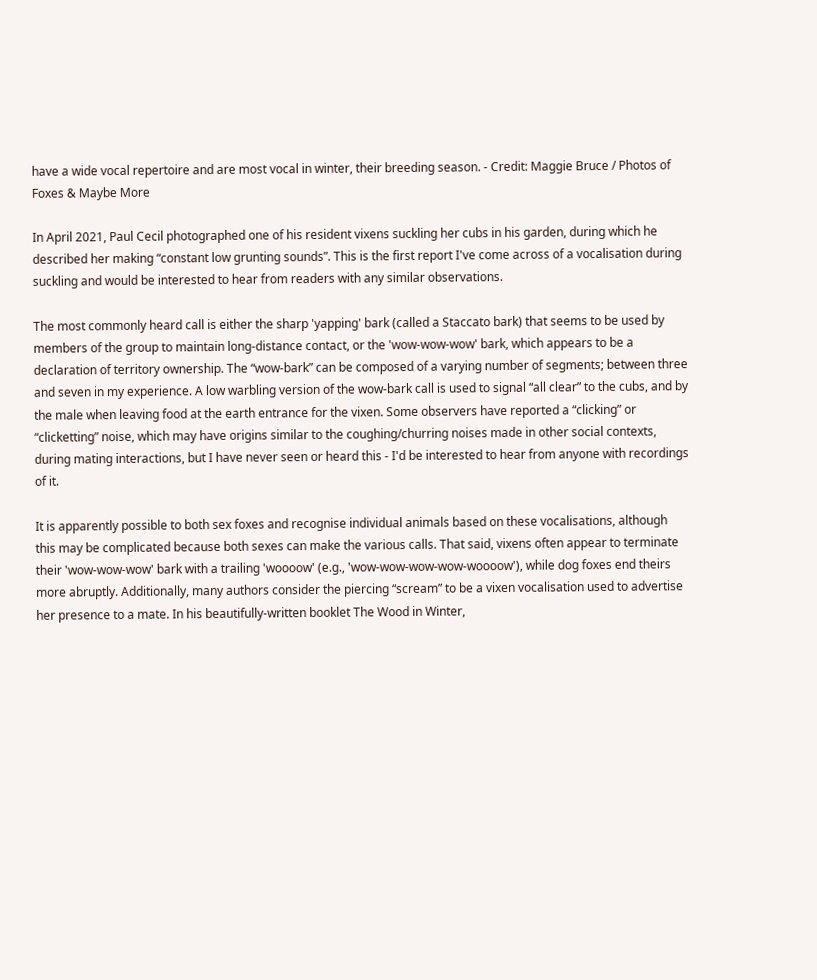have a wide vocal repertoire and are most vocal in winter, their breeding season. - Credit: Maggie Bruce / Photos of Foxes & Maybe More

In April 2021, Paul Cecil photographed one of his resident vixens suckling her cubs in his garden, during which he described her making “constant low grunting sounds”. This is the first report I've come across of a vocalisation during suckling and would be interested to hear from readers with any similar observations.

The most commonly heard call is either the sharp 'yapping' bark (called a Staccato bark) that seems to be used by members of the group to maintain long-distance contact, or the 'wow-wow-wow' bark, which appears to be a declaration of territory ownership. The “wow-bark” can be composed of a varying number of segments; between three and seven in my experience. A low warbling version of the wow-bark call is used to signal “all clear” to the cubs, and by the male when leaving food at the earth entrance for the vixen. Some observers have reported a “clicking” or “clicketting” noise, which may have origins similar to the coughing/churring noises made in other social contexts, during mating interactions, but I have never seen or heard this - I'd be interested to hear from anyone with recordings of it.

It is apparently possible to both sex foxes and recognise individual animals based on these vocalisations, although this may be complicated because both sexes can make the various calls. That said, vixens often appear to terminate their 'wow-wow-wow' bark with a trailing 'woooow' (e.g., 'wow-wow-wow-wow-woooow'), while dog foxes end theirs more abruptly. Additionally, many authors consider the piercing “scream” to be a vixen vocalisation used to advertise her presence to a mate. In his beautifully-written booklet The Wood in Winter,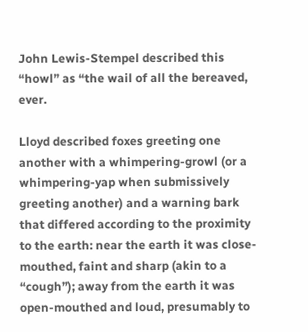John Lewis-Stempel described this “howl” as “the wail of all the bereaved, ever.

Lloyd described foxes greeting one another with a whimpering-growl (or a whimpering-yap when submissively greeting another) and a warning bark that differed according to the proximity to the earth: near the earth it was close-mouthed, faint and sharp (akin to a “cough”); away from the earth it was open-mouthed and loud, presumably to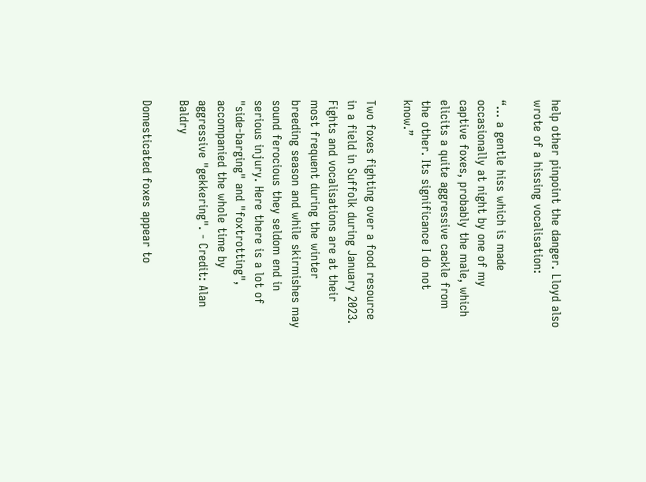help other pinpoint the danger. Lloyd also wrote of a hissing vocalisation:

“... a gentle hiss which is made occasionally at night by one of my captive foxes, probably the male, which elicits a quite aggressive cackle from the other. Its significance I do not know.”

Two foxes fighting over a food resource in a field in Suffolk during January 2023. Fights and vocalisations are at their most frequent during the winter breeding season and while skirmishes may sound ferocious they seldom end in serious injury. Here there is a lot of "side-barging" and "foxtrotting", accompanied the whole time by aggressive "gekkering". - Credit: Alan Baldry

Domesticated foxes appear to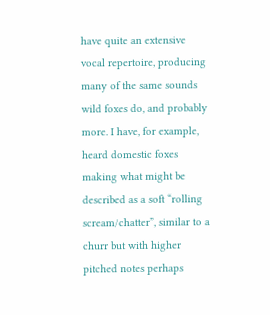have quite an extensive vocal repertoire, producing many of the same sounds wild foxes do, and probably more. I have, for example, heard domestic foxes making what might be described as a soft “rolling scream/chatter”, similar to a churr but with higher pitched notes perhaps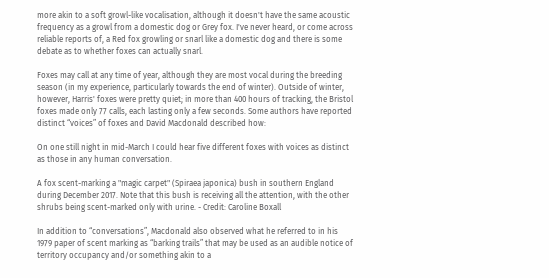more akin to a soft growl-like vocalisation, although it doesn't have the same acoustic frequency as a growl from a domestic dog or Grey fox. I've never heard, or come across reliable reports of, a Red fox growling or snarl like a domestic dog and there is some debate as to whether foxes can actually snarl.

Foxes may call at any time of year, although they are most vocal during the breeding season (in my experience, particularly towards the end of winter). Outside of winter, however, Harris' foxes were pretty quiet; in more than 400 hours of tracking, the Bristol foxes made only 77 calls, each lasting only a few seconds. Some authors have reported distinct “voices” of foxes and David Macdonald described how:

On one still night in mid-March I could hear five different foxes with voices as distinct as those in any human conversation.

A fox scent-marking a "magic carpet" (Spiraea japonica) bush in southern England during December 2017. Note that this bush is receiving all the attention, with the other shrubs being scent-marked only with urine. - Credit: Caroline Boxall

In addition to “conversations”, Macdonald also observed what he referred to in his 1979 paper of scent marking as “barking trails” that may be used as an audible notice of territory occupancy and/or something akin to a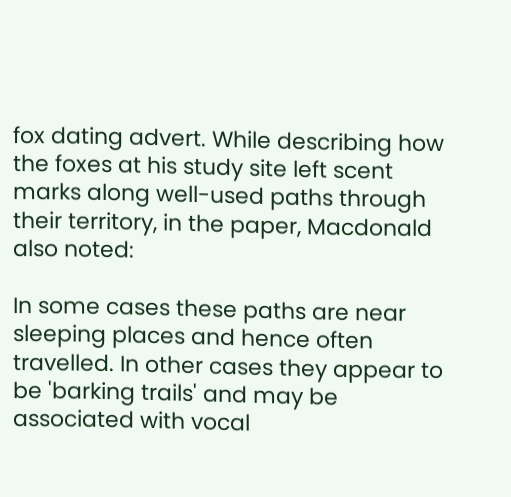fox dating advert. While describing how the foxes at his study site left scent marks along well-used paths through their territory, in the paper, Macdonald also noted:

In some cases these paths are near sleeping places and hence often travelled. In other cases they appear to be 'barking trails' and may be associated with vocal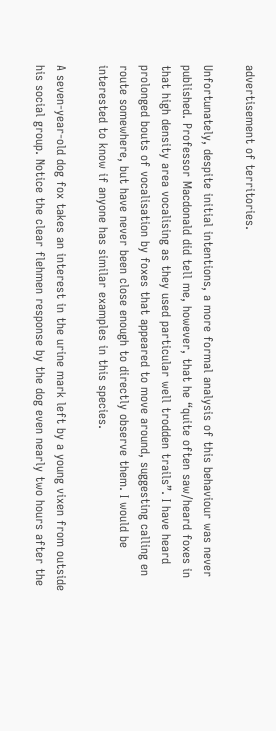advertisement of territories.

Unfortunately, despite initial intentions, a more formal analysis of this behaviour was never published. Professor Macdonald did tell me, however, that he “quite often saw/heard foxes in that high density area vocalising as they used particular well trodden trails”. I have heard prolonged bouts of vocalisation by foxes that appeared to move around, suggesting calling en route somewhere, but have never been close enough to directly observe them. I would be interested to know if anyone has similar examples in this species.

A seven-year-old dog fox takes an interest in the urine mark left by a young vixen from outside his social group. Notice the clear flehmen response by the dog even nearly two hours after the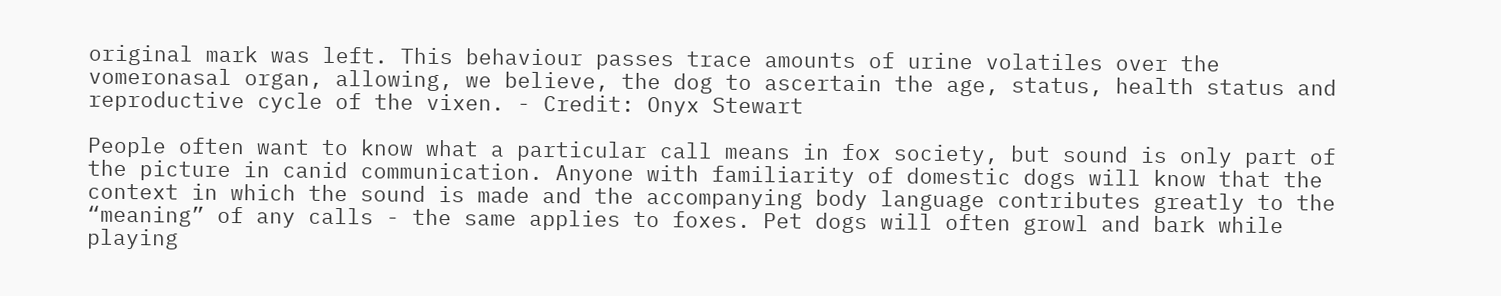original mark was left. This behaviour passes trace amounts of urine volatiles over the vomeronasal organ, allowing, we believe, the dog to ascertain the age, status, health status and reproductive cycle of the vixen. - Credit: Onyx Stewart

People often want to know what a particular call means in fox society, but sound is only part of the picture in canid communication. Anyone with familiarity of domestic dogs will know that the context in which the sound is made and the accompanying body language contributes greatly to the “meaning” of any calls - the same applies to foxes. Pet dogs will often growl and bark while playing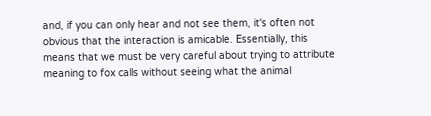and, if you can only hear and not see them, it's often not obvious that the interaction is amicable. Essentially, this means that we must be very careful about trying to attribute meaning to fox calls without seeing what the animal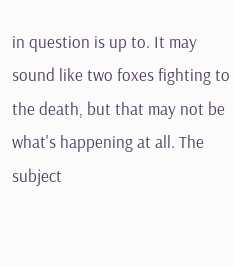in question is up to. It may sound like two foxes fighting to the death, but that may not be what's happening at all. The subject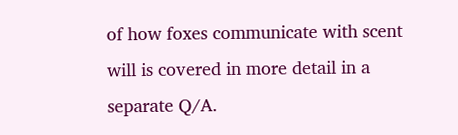of how foxes communicate with scent will is covered in more detail in a separate Q/A.